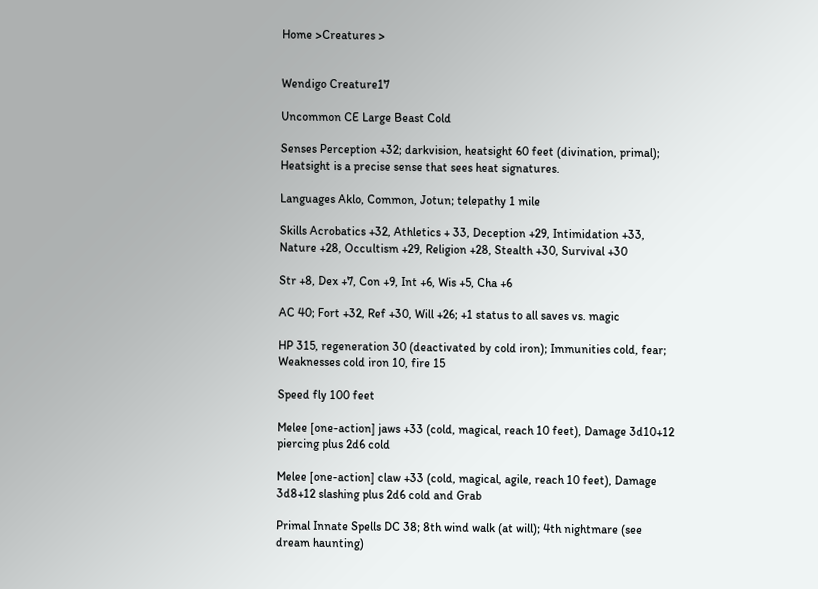Home >Creatures >


Wendigo Creature17

Uncommon CE Large Beast Cold

Senses Perception +32; darkvision, heatsight 60 feet (divination, primal); Heatsight is a precise sense that sees heat signatures.

Languages Aklo, Common, Jotun; telepathy 1 mile

Skills Acrobatics +32, Athletics + 33, Deception +29, Intimidation +33, Nature +28, Occultism +29, Religion +28, Stealth +30, Survival +30

Str +8, Dex +7, Con +9, Int +6, Wis +5, Cha +6

AC 40; Fort +32, Ref +30, Will +26; +1 status to all saves vs. magic

HP 315, regeneration 30 (deactivated by cold iron); Immunities cold, fear; Weaknesses cold iron 10, fire 15

Speed fly 100 feet

Melee [one-action] jaws +33 (cold, magical, reach 10 feet), Damage 3d10+12 piercing plus 2d6 cold

Melee [one-action] claw +33 (cold, magical, agile, reach 10 feet), Damage 3d8+12 slashing plus 2d6 cold and Grab

Primal Innate Spells DC 38; 8th wind walk (at will); 4th nightmare (see dream haunting)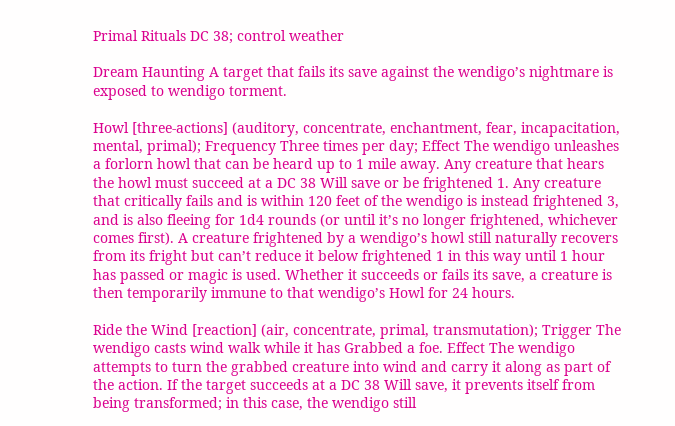Primal Rituals DC 38; control weather

Dream Haunting A target that fails its save against the wendigo’s nightmare is exposed to wendigo torment.

Howl [three-actions] (auditory, concentrate, enchantment, fear, incapacitation, mental, primal); Frequency Three times per day; Effect The wendigo unleashes a forlorn howl that can be heard up to 1 mile away. Any creature that hears the howl must succeed at a DC 38 Will save or be frightened 1. Any creature that critically fails and is within 120 feet of the wendigo is instead frightened 3, and is also fleeing for 1d4 rounds (or until it’s no longer frightened, whichever comes first). A creature frightened by a wendigo’s howl still naturally recovers from its fright but can’t reduce it below frightened 1 in this way until 1 hour has passed or magic is used. Whether it succeeds or fails its save, a creature is then temporarily immune to that wendigo’s Howl for 24 hours.

Ride the Wind [reaction] (air, concentrate, primal, transmutation); Trigger The wendigo casts wind walk while it has Grabbed a foe. Effect The wendigo attempts to turn the grabbed creature into wind and carry it along as part of the action. If the target succeeds at a DC 38 Will save, it prevents itself from being transformed; in this case, the wendigo still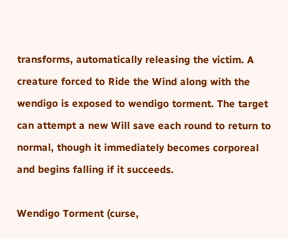transforms, automatically releasing the victim. A creature forced to Ride the Wind along with the wendigo is exposed to wendigo torment. The target can attempt a new Will save each round to return to normal, though it immediately becomes corporeal and begins falling if it succeeds.

Wendigo Torment (curse,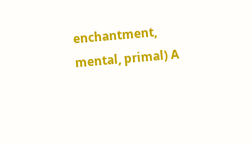enchantment, mental, primal) A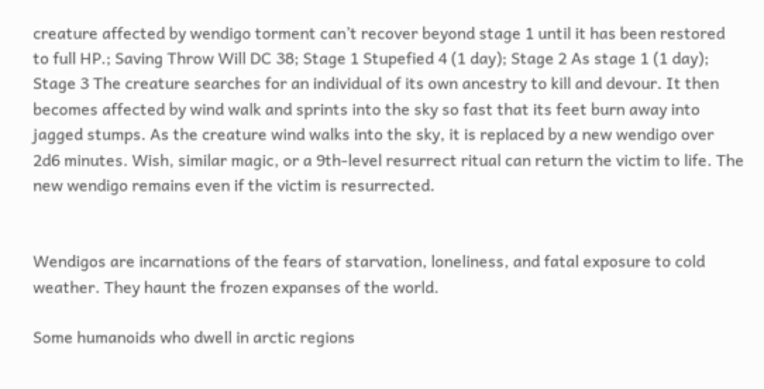creature affected by wendigo torment can’t recover beyond stage 1 until it has been restored to full HP.; Saving Throw Will DC 38; Stage 1 Stupefied 4 (1 day); Stage 2 As stage 1 (1 day); Stage 3 The creature searches for an individual of its own ancestry to kill and devour. It then becomes affected by wind walk and sprints into the sky so fast that its feet burn away into jagged stumps. As the creature wind walks into the sky, it is replaced by a new wendigo over 2d6 minutes. Wish, similar magic, or a 9th-level resurrect ritual can return the victim to life. The new wendigo remains even if the victim is resurrected.


Wendigos are incarnations of the fears of starvation, loneliness, and fatal exposure to cold weather. They haunt the frozen expanses of the world.

Some humanoids who dwell in arctic regions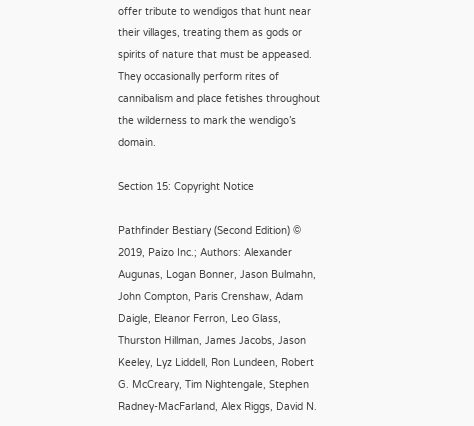offer tribute to wendigos that hunt near their villages, treating them as gods or spirits of nature that must be appeased. They occasionally perform rites of cannibalism and place fetishes throughout the wilderness to mark the wendigo’s domain.

Section 15: Copyright Notice

Pathfinder Bestiary (Second Edition) © 2019, Paizo Inc.; Authors: Alexander Augunas, Logan Bonner, Jason Bulmahn, John Compton, Paris Crenshaw, Adam Daigle, Eleanor Ferron, Leo Glass, Thurston Hillman, James Jacobs, Jason Keeley, Lyz Liddell, Ron Lundeen, Robert G. McCreary, Tim Nightengale, Stephen Radney-MacFarland, Alex Riggs, David N.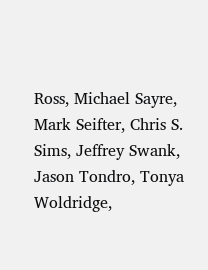Ross, Michael Sayre, Mark Seifter, Chris S. Sims, Jeffrey Swank, Jason Tondro, Tonya Woldridge,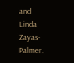and Linda Zayas-Palmer.